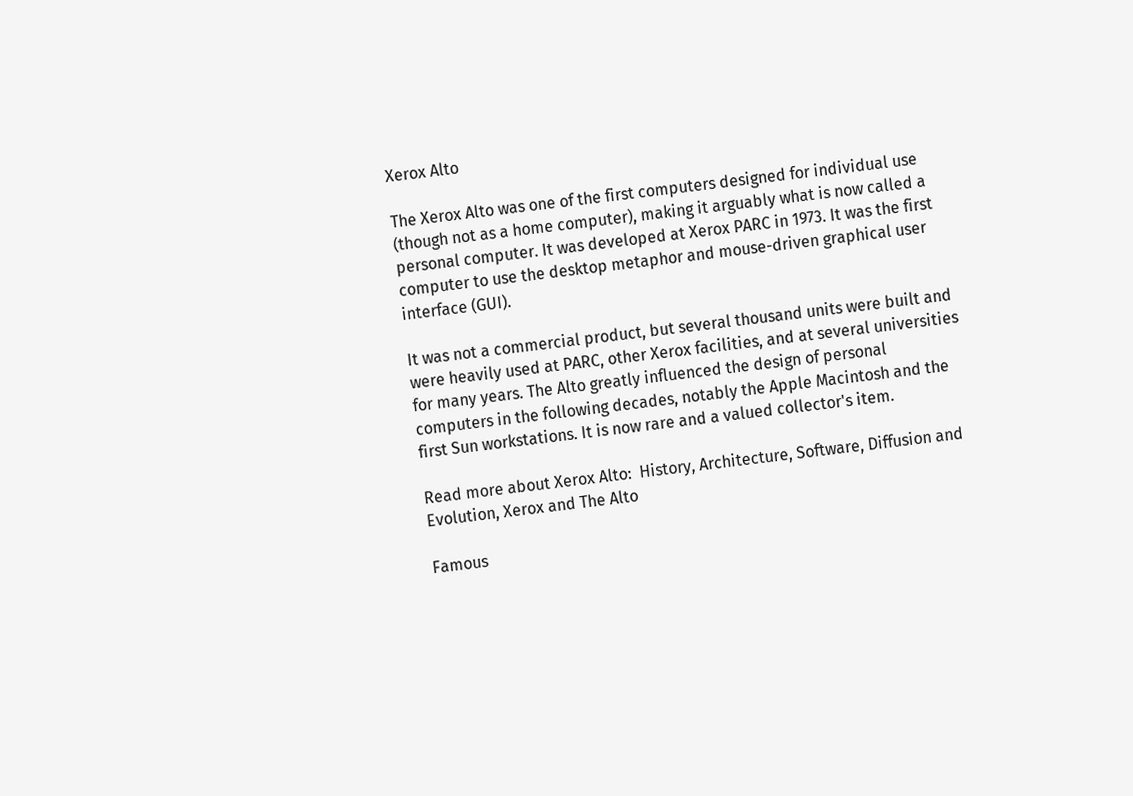Xerox Alto

The Xerox Alto was one of the first computers designed for individual use (though not as a home computer), making it arguably what is now called a personal computer. It was developed at Xerox PARC in 1973. It was the first computer to use the desktop metaphor and mouse-driven graphical user interface (GUI).

It was not a commercial product, but several thousand units were built and were heavily used at PARC, other Xerox facilities, and at several universities for many years. The Alto greatly influenced the design of personal computers in the following decades, notably the Apple Macintosh and the first Sun workstations. It is now rare and a valued collector's item.

Read more about Xerox Alto:  History, Architecture, Software, Diffusion and Evolution, Xerox and The Alto

Famous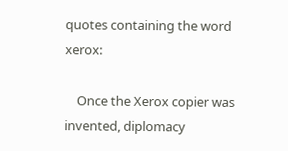quotes containing the word xerox:

    Once the Xerox copier was invented, diplomacy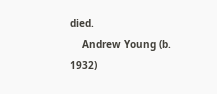died.
    Andrew Young (b. 1932)